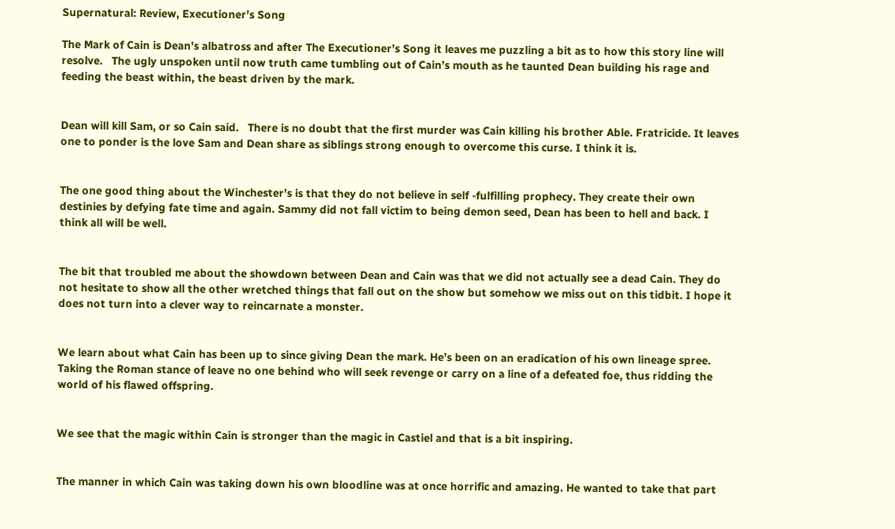Supernatural: Review, Executioner’s Song

The Mark of Cain is Dean’s albatross and after The Executioner’s Song it leaves me puzzling a bit as to how this story line will resolve.   The ugly unspoken until now truth came tumbling out of Cain’s mouth as he taunted Dean building his rage and feeding the beast within, the beast driven by the mark.


Dean will kill Sam, or so Cain said.   There is no doubt that the first murder was Cain killing his brother Able. Fratricide. It leaves one to ponder is the love Sam and Dean share as siblings strong enough to overcome this curse. I think it is.


The one good thing about the Winchester’s is that they do not believe in self -fulfilling prophecy. They create their own destinies by defying fate time and again. Sammy did not fall victim to being demon seed, Dean has been to hell and back. I think all will be well.


The bit that troubled me about the showdown between Dean and Cain was that we did not actually see a dead Cain. They do not hesitate to show all the other wretched things that fall out on the show but somehow we miss out on this tidbit. I hope it does not turn into a clever way to reincarnate a monster.


We learn about what Cain has been up to since giving Dean the mark. He’s been on an eradication of his own lineage spree. Taking the Roman stance of leave no one behind who will seek revenge or carry on a line of a defeated foe, thus ridding the world of his flawed offspring.


We see that the magic within Cain is stronger than the magic in Castiel and that is a bit inspiring.


The manner in which Cain was taking down his own bloodline was at once horrific and amazing. He wanted to take that part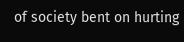of society bent on hurting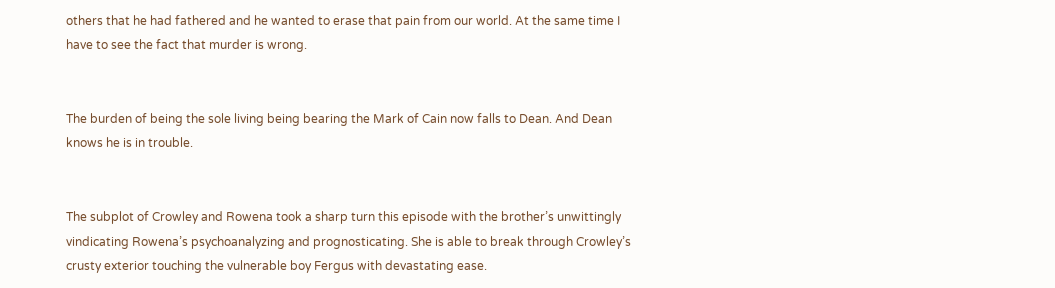others that he had fathered and he wanted to erase that pain from our world. At the same time I have to see the fact that murder is wrong.


The burden of being the sole living being bearing the Mark of Cain now falls to Dean. And Dean knows he is in trouble.


The subplot of Crowley and Rowena took a sharp turn this episode with the brother’s unwittingly vindicating Rowena’s psychoanalyzing and prognosticating. She is able to break through Crowley’s crusty exterior touching the vulnerable boy Fergus with devastating ease.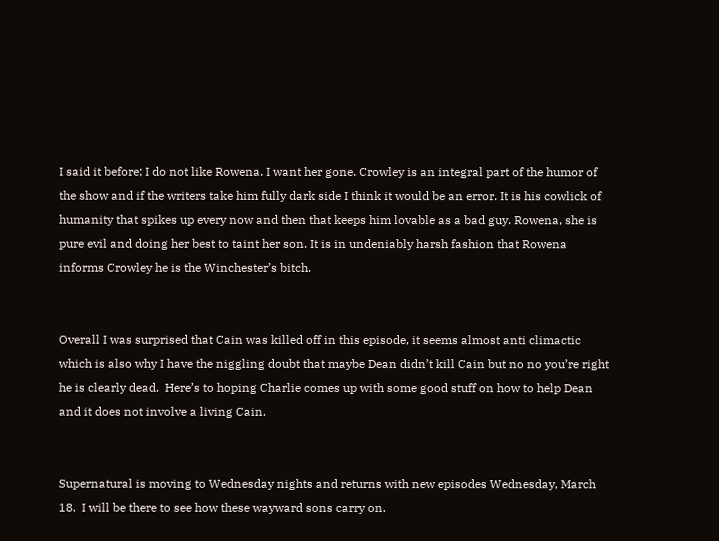I said it before; I do not like Rowena. I want her gone. Crowley is an integral part of the humor of the show and if the writers take him fully dark side I think it would be an error. It is his cowlick of humanity that spikes up every now and then that keeps him lovable as a bad guy. Rowena, she is pure evil and doing her best to taint her son. It is in undeniably harsh fashion that Rowena informs Crowley he is the Winchester’s bitch.


Overall I was surprised that Cain was killed off in this episode, it seems almost anti climactic which is also why I have the niggling doubt that maybe Dean didn’t kill Cain but no no you’re right he is clearly dead.  Here’s to hoping Charlie comes up with some good stuff on how to help Dean and it does not involve a living Cain.


Supernatural is moving to Wednesday nights and returns with new episodes Wednesday, March 18.  I will be there to see how these wayward sons carry on.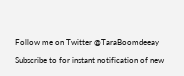Follow me on Twitter @TaraBoomdeeay

Subscribe to for instant notification of new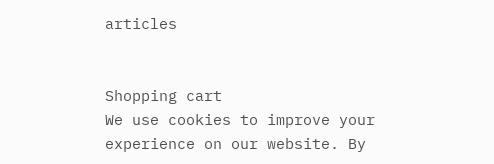articles


Shopping cart
We use cookies to improve your experience on our website. By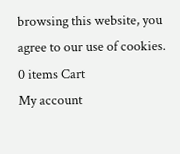browsing this website, you agree to our use of cookies.
0 items Cart
My account